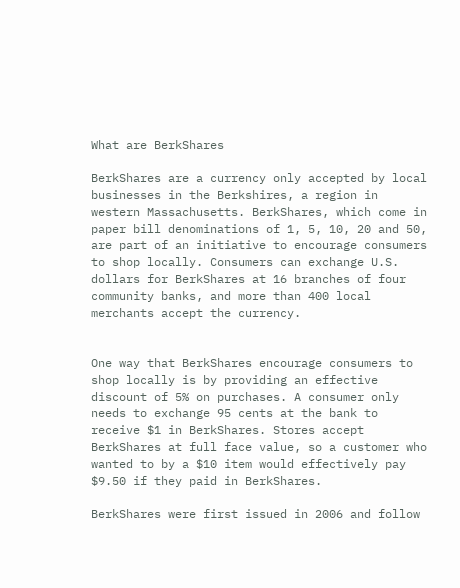What are BerkShares

BerkShares are a currency only accepted by local businesses in the Berkshires, a region in western Massachusetts. BerkShares, which come in paper bill denominations of 1, 5, 10, 20 and 50, are part of an initiative to encourage consumers to shop locally. Consumers can exchange U.S. dollars for BerkShares at 16 branches of four community banks, and more than 400 local merchants accept the currency.


One way that BerkShares encourage consumers to shop locally is by providing an effective discount of 5% on purchases. A consumer only needs to exchange 95 cents at the bank to receive $1 in BerkShares. Stores accept BerkShares at full face value, so a customer who wanted to by a $10 item would effectively pay $9.50 if they paid in BerkShares.

BerkShares were first issued in 2006 and follow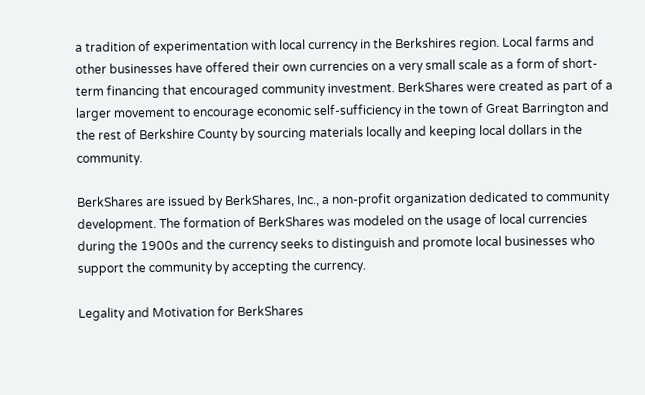a tradition of experimentation with local currency in the Berkshires region. Local farms and other businesses have offered their own currencies on a very small scale as a form of short-term financing that encouraged community investment. BerkShares were created as part of a larger movement to encourage economic self-sufficiency in the town of Great Barrington and the rest of Berkshire County by sourcing materials locally and keeping local dollars in the community.

BerkShares are issued by BerkShares, Inc., a non-profit organization dedicated to community development. The formation of BerkShares was modeled on the usage of local currencies during the 1900s and the currency seeks to distinguish and promote local businesses who support the community by accepting the currency.

Legality and Motivation for BerkShares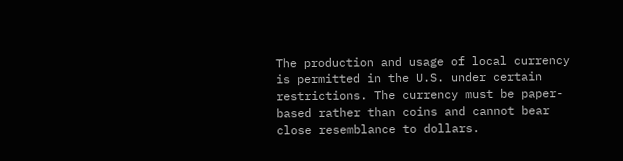The production and usage of local currency is permitted in the U.S. under certain restrictions. The currency must be paper-based rather than coins and cannot bear close resemblance to dollars.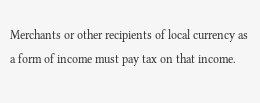Merchants or other recipients of local currency as a form of income must pay tax on that income.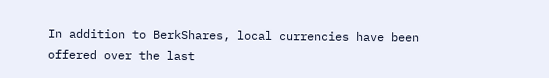In addition to BerkShares, local currencies have been offered over the last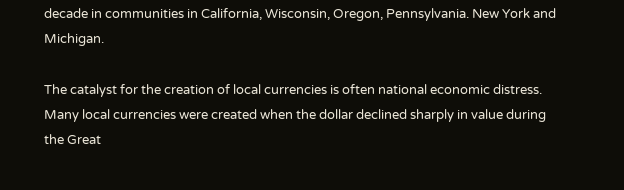decade in communities in California, Wisconsin, Oregon, Pennsylvania. New York and Michigan.

The catalyst for the creation of local currencies is often national economic distress. Many local currencies were created when the dollar declined sharply in value during the Great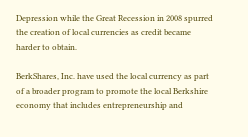Depression while the Great Recession in 2008 spurred the creation of local currencies as credit became harder to obtain.

BerkShares, Inc. have used the local currency as part of a broader program to promote the local Berkshire economy that includes entrepreneurship and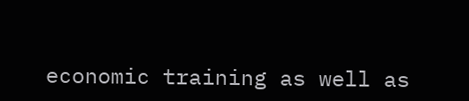economic training as well as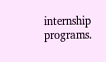internship programs.